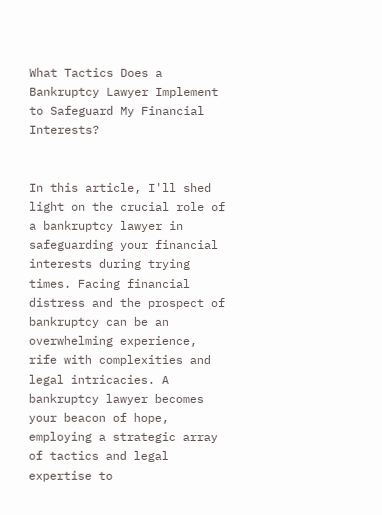What Tactics Does a Bankruptcy Lawyer Implement to Safeguard My Financial Interests?


In this article, I'll shed light on the crucial role of a bankruptcy lawyer in safeguarding your financial interests during trying times. Facing financial distress and the prospect of bankruptcy can be an overwhelming experience, rife with complexities and legal intricacies. A bankruptcy lawyer becomes your beacon of hope, employing a strategic array of tactics and legal expertise to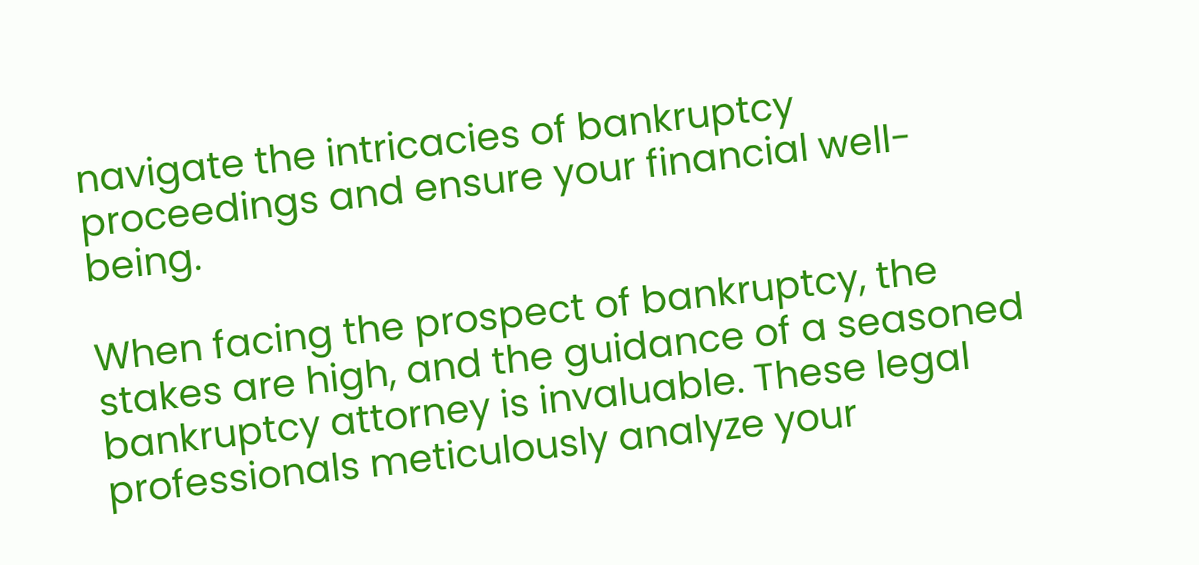navigate the intricacies of bankruptcy proceedings and ensure your financial well-being.

When facing the prospect of bankruptcy, the stakes are high, and the guidance of a seasoned bankruptcy attorney is invaluable. These legal professionals meticulously analyze your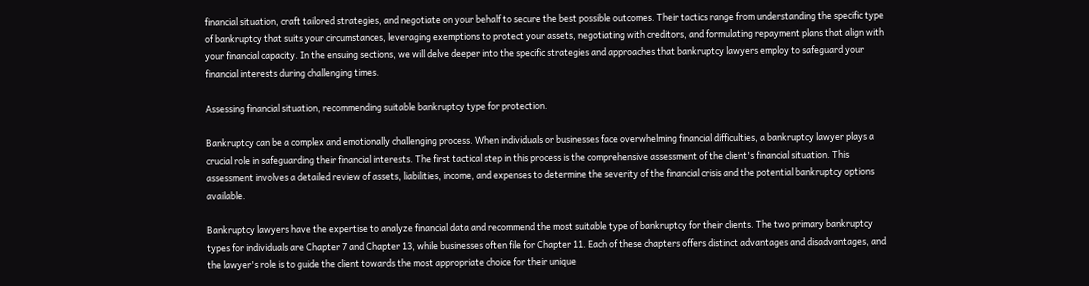financial situation, craft tailored strategies, and negotiate on your behalf to secure the best possible outcomes. Their tactics range from understanding the specific type of bankruptcy that suits your circumstances, leveraging exemptions to protect your assets, negotiating with creditors, and formulating repayment plans that align with your financial capacity. In the ensuing sections, we will delve deeper into the specific strategies and approaches that bankruptcy lawyers employ to safeguard your financial interests during challenging times.

Assessing financial situation, recommending suitable bankruptcy type for protection.

Bankruptcy can be a complex and emotionally challenging process. When individuals or businesses face overwhelming financial difficulties, a bankruptcy lawyer plays a crucial role in safeguarding their financial interests. The first tactical step in this process is the comprehensive assessment of the client's financial situation. This assessment involves a detailed review of assets, liabilities, income, and expenses to determine the severity of the financial crisis and the potential bankruptcy options available.

Bankruptcy lawyers have the expertise to analyze financial data and recommend the most suitable type of bankruptcy for their clients. The two primary bankruptcy types for individuals are Chapter 7 and Chapter 13, while businesses often file for Chapter 11. Each of these chapters offers distinct advantages and disadvantages, and the lawyer's role is to guide the client towards the most appropriate choice for their unique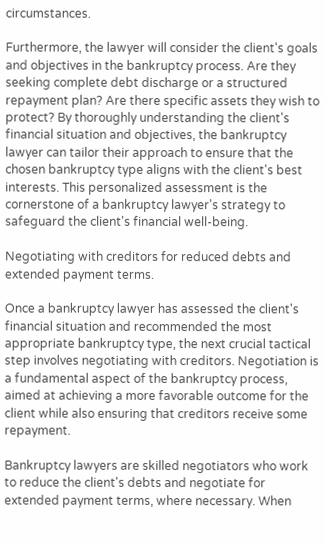circumstances.

Furthermore, the lawyer will consider the client's goals and objectives in the bankruptcy process. Are they seeking complete debt discharge or a structured repayment plan? Are there specific assets they wish to protect? By thoroughly understanding the client's financial situation and objectives, the bankruptcy lawyer can tailor their approach to ensure that the chosen bankruptcy type aligns with the client's best interests. This personalized assessment is the cornerstone of a bankruptcy lawyer's strategy to safeguard the client's financial well-being.

Negotiating with creditors for reduced debts and extended payment terms.

Once a bankruptcy lawyer has assessed the client's financial situation and recommended the most appropriate bankruptcy type, the next crucial tactical step involves negotiating with creditors. Negotiation is a fundamental aspect of the bankruptcy process, aimed at achieving a more favorable outcome for the client while also ensuring that creditors receive some repayment.

Bankruptcy lawyers are skilled negotiators who work to reduce the client's debts and negotiate for extended payment terms, where necessary. When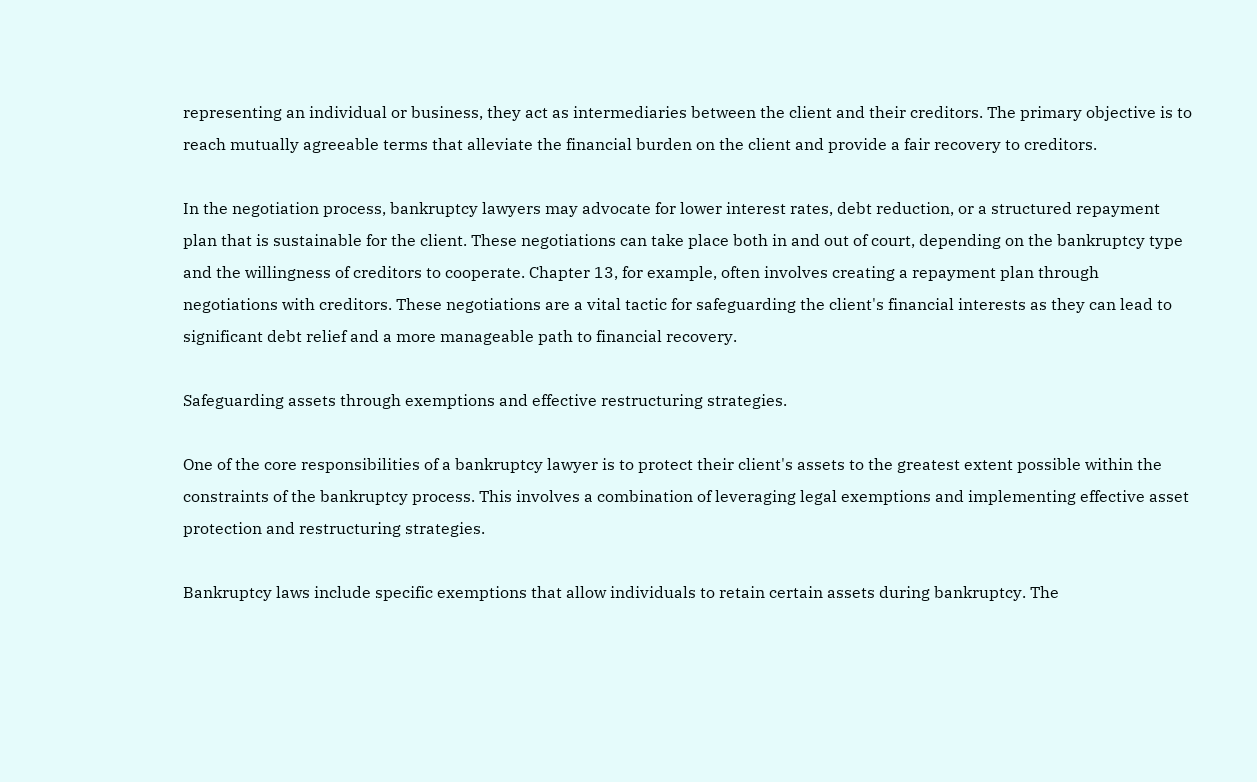representing an individual or business, they act as intermediaries between the client and their creditors. The primary objective is to reach mutually agreeable terms that alleviate the financial burden on the client and provide a fair recovery to creditors.

In the negotiation process, bankruptcy lawyers may advocate for lower interest rates, debt reduction, or a structured repayment plan that is sustainable for the client. These negotiations can take place both in and out of court, depending on the bankruptcy type and the willingness of creditors to cooperate. Chapter 13, for example, often involves creating a repayment plan through negotiations with creditors. These negotiations are a vital tactic for safeguarding the client's financial interests as they can lead to significant debt relief and a more manageable path to financial recovery.

Safeguarding assets through exemptions and effective restructuring strategies.

One of the core responsibilities of a bankruptcy lawyer is to protect their client's assets to the greatest extent possible within the constraints of the bankruptcy process. This involves a combination of leveraging legal exemptions and implementing effective asset protection and restructuring strategies.

Bankruptcy laws include specific exemptions that allow individuals to retain certain assets during bankruptcy. The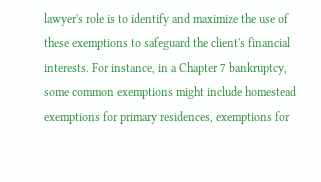lawyer's role is to identify and maximize the use of these exemptions to safeguard the client's financial interests. For instance, in a Chapter 7 bankruptcy, some common exemptions might include homestead exemptions for primary residences, exemptions for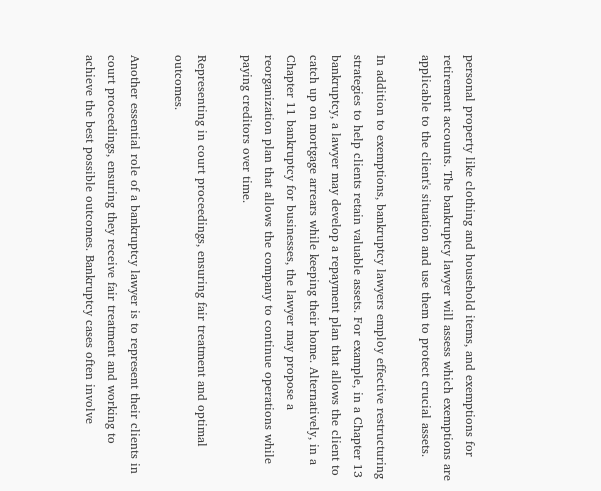personal property like clothing and household items, and exemptions for retirement accounts. The bankruptcy lawyer will assess which exemptions are applicable to the client's situation and use them to protect crucial assets.

In addition to exemptions, bankruptcy lawyers employ effective restructuring strategies to help clients retain valuable assets. For example, in a Chapter 13 bankruptcy, a lawyer may develop a repayment plan that allows the client to catch up on mortgage arrears while keeping their home. Alternatively, in a Chapter 11 bankruptcy for businesses, the lawyer may propose a reorganization plan that allows the company to continue operations while paying creditors over time.

Representing in court proceedings, ensuring fair treatment and optimal outcomes.

Another essential role of a bankruptcy lawyer is to represent their clients in court proceedings, ensuring they receive fair treatment and working to achieve the best possible outcomes. Bankruptcy cases often involve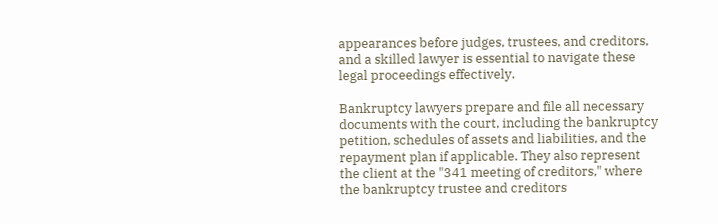appearances before judges, trustees, and creditors, and a skilled lawyer is essential to navigate these legal proceedings effectively.

Bankruptcy lawyers prepare and file all necessary documents with the court, including the bankruptcy petition, schedules of assets and liabilities, and the repayment plan if applicable. They also represent the client at the "341 meeting of creditors," where the bankruptcy trustee and creditors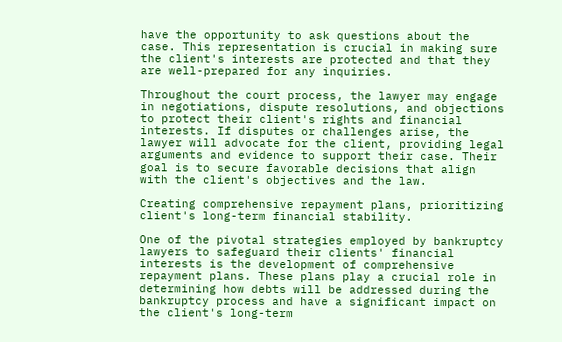have the opportunity to ask questions about the case. This representation is crucial in making sure the client's interests are protected and that they are well-prepared for any inquiries.

Throughout the court process, the lawyer may engage in negotiations, dispute resolutions, and objections to protect their client's rights and financial interests. If disputes or challenges arise, the lawyer will advocate for the client, providing legal arguments and evidence to support their case. Their goal is to secure favorable decisions that align with the client's objectives and the law.

Creating comprehensive repayment plans, prioritizing client's long-term financial stability.

One of the pivotal strategies employed by bankruptcy lawyers to safeguard their clients' financial interests is the development of comprehensive repayment plans. These plans play a crucial role in determining how debts will be addressed during the bankruptcy process and have a significant impact on the client's long-term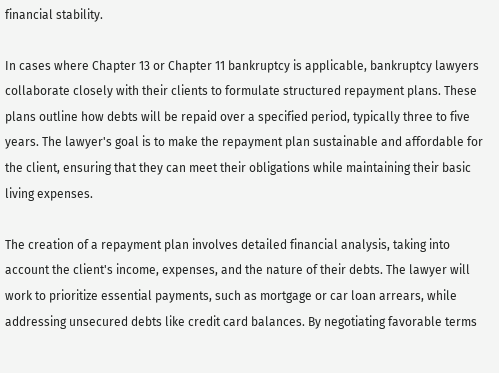financial stability.

In cases where Chapter 13 or Chapter 11 bankruptcy is applicable, bankruptcy lawyers collaborate closely with their clients to formulate structured repayment plans. These plans outline how debts will be repaid over a specified period, typically three to five years. The lawyer's goal is to make the repayment plan sustainable and affordable for the client, ensuring that they can meet their obligations while maintaining their basic living expenses.

The creation of a repayment plan involves detailed financial analysis, taking into account the client's income, expenses, and the nature of their debts. The lawyer will work to prioritize essential payments, such as mortgage or car loan arrears, while addressing unsecured debts like credit card balances. By negotiating favorable terms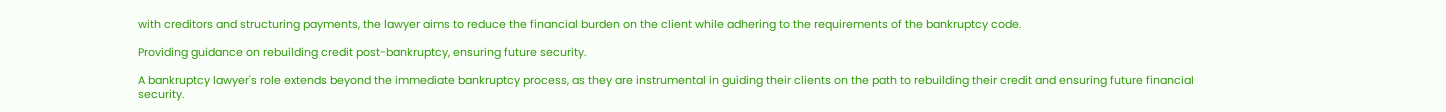with creditors and structuring payments, the lawyer aims to reduce the financial burden on the client while adhering to the requirements of the bankruptcy code.

Providing guidance on rebuilding credit post-bankruptcy, ensuring future security.

A bankruptcy lawyer's role extends beyond the immediate bankruptcy process, as they are instrumental in guiding their clients on the path to rebuilding their credit and ensuring future financial security.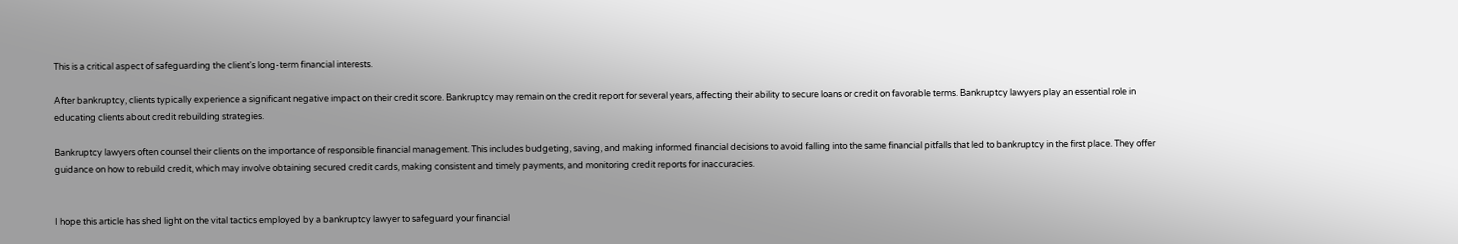This is a critical aspect of safeguarding the client's long-term financial interests.

After bankruptcy, clients typically experience a significant negative impact on their credit score. Bankruptcy may remain on the credit report for several years, affecting their ability to secure loans or credit on favorable terms. Bankruptcy lawyers play an essential role in educating clients about credit rebuilding strategies.

Bankruptcy lawyers often counsel their clients on the importance of responsible financial management. This includes budgeting, saving, and making informed financial decisions to avoid falling into the same financial pitfalls that led to bankruptcy in the first place. They offer guidance on how to rebuild credit, which may involve obtaining secured credit cards, making consistent and timely payments, and monitoring credit reports for inaccuracies.


I hope this article has shed light on the vital tactics employed by a bankruptcy lawyer to safeguard your financial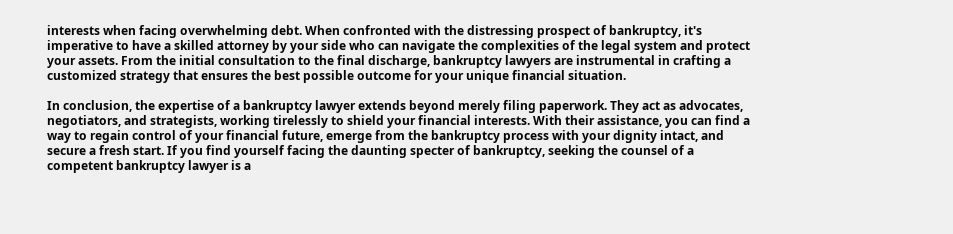interests when facing overwhelming debt. When confronted with the distressing prospect of bankruptcy, it's imperative to have a skilled attorney by your side who can navigate the complexities of the legal system and protect your assets. From the initial consultation to the final discharge, bankruptcy lawyers are instrumental in crafting a customized strategy that ensures the best possible outcome for your unique financial situation.

In conclusion, the expertise of a bankruptcy lawyer extends beyond merely filing paperwork. They act as advocates, negotiators, and strategists, working tirelessly to shield your financial interests. With their assistance, you can find a way to regain control of your financial future, emerge from the bankruptcy process with your dignity intact, and secure a fresh start. If you find yourself facing the daunting specter of bankruptcy, seeking the counsel of a competent bankruptcy lawyer is a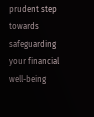prudent step towards safeguarding your financial well-being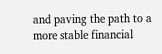and paving the path to a more stable financial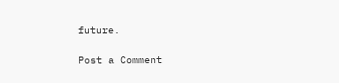future.

Post a Comment